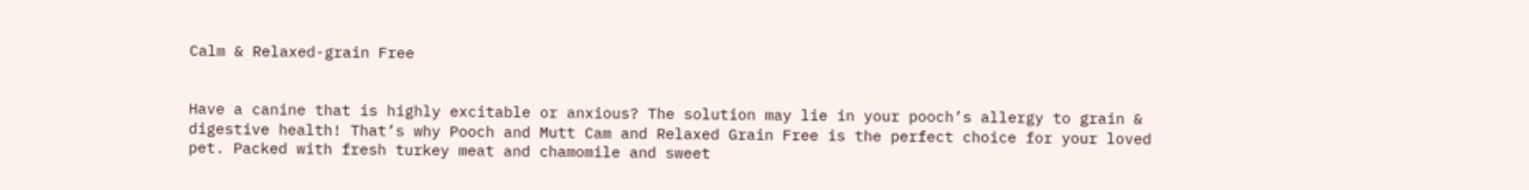Calm & Relaxed-grain Free


Have a canine that is highly excitable or anxious? The solution may lie in your pooch’s allergy to grain & digestive health! That’s why Pooch and Mutt Cam and Relaxed Grain Free is the perfect choice for your loved pet. Packed with fresh turkey meat and chamomile and sweet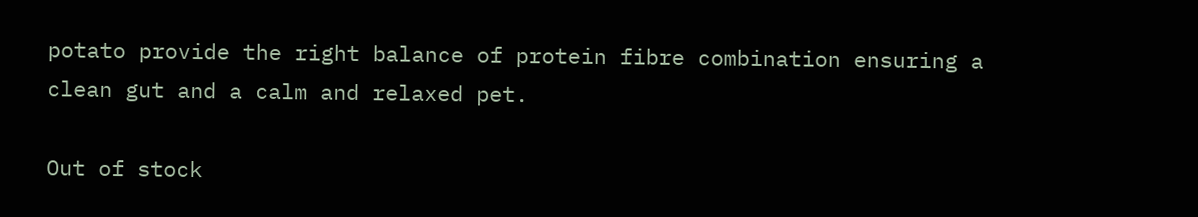potato provide the right balance of protein fibre combination ensuring a clean gut and a calm and relaxed pet.

Out of stock